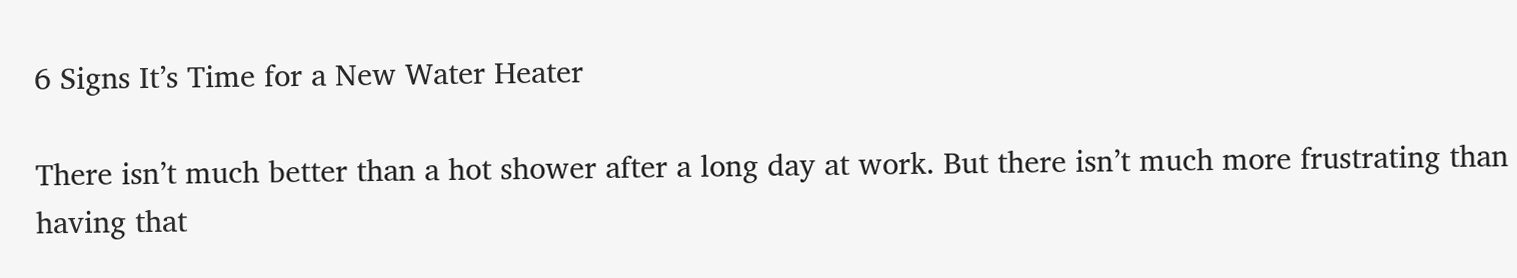6 Signs It’s Time for a New Water Heater

There isn’t much better than a hot shower after a long day at work. But there isn’t much more frustrating than having that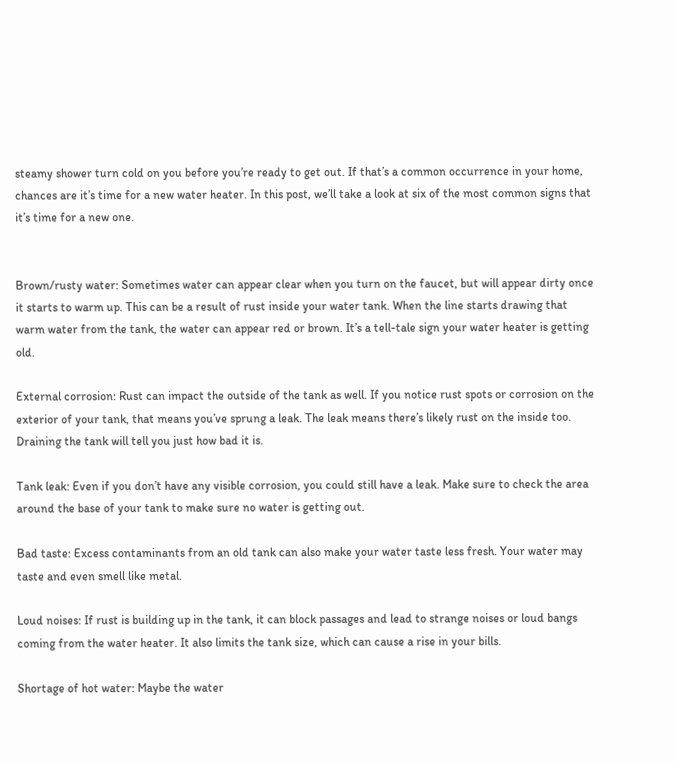steamy shower turn cold on you before you’re ready to get out. If that’s a common occurrence in your home, chances are it’s time for a new water heater. In this post, we’ll take a look at six of the most common signs that it’s time for a new one.


Brown/rusty water: Sometimes water can appear clear when you turn on the faucet, but will appear dirty once it starts to warm up. This can be a result of rust inside your water tank. When the line starts drawing that warm water from the tank, the water can appear red or brown. It’s a tell-tale sign your water heater is getting old.

External corrosion: Rust can impact the outside of the tank as well. If you notice rust spots or corrosion on the exterior of your tank, that means you’ve sprung a leak. The leak means there’s likely rust on the inside too. Draining the tank will tell you just how bad it is.

Tank leak: Even if you don’t have any visible corrosion, you could still have a leak. Make sure to check the area around the base of your tank to make sure no water is getting out.

Bad taste: Excess contaminants from an old tank can also make your water taste less fresh. Your water may taste and even smell like metal.

Loud noises: If rust is building up in the tank, it can block passages and lead to strange noises or loud bangs coming from the water heater. It also limits the tank size, which can cause a rise in your bills.

Shortage of hot water: Maybe the water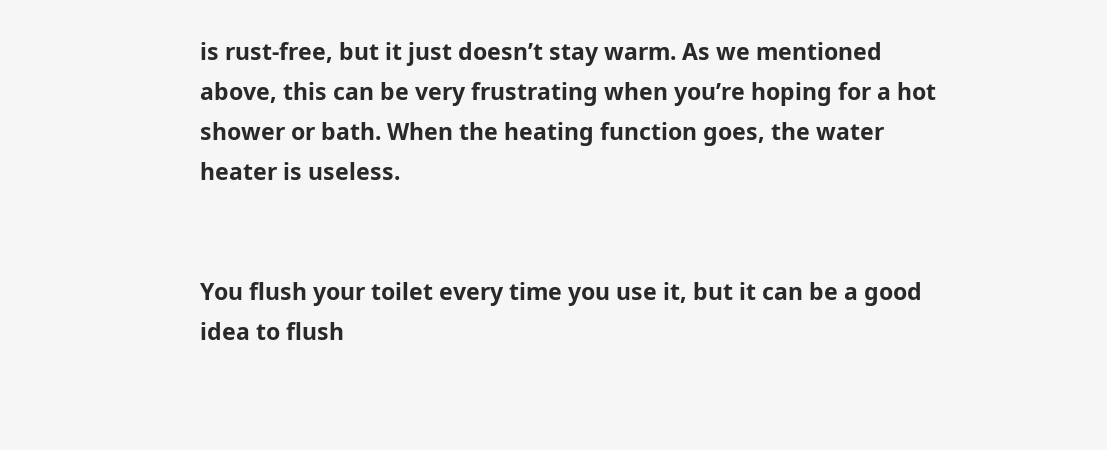is rust-free, but it just doesn’t stay warm. As we mentioned above, this can be very frustrating when you’re hoping for a hot shower or bath. When the heating function goes, the water heater is useless.


You flush your toilet every time you use it, but it can be a good idea to flush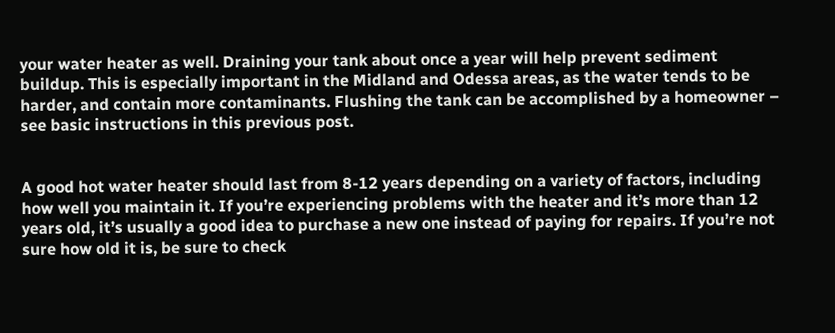your water heater as well. Draining your tank about once a year will help prevent sediment buildup. This is especially important in the Midland and Odessa areas, as the water tends to be harder, and contain more contaminants. Flushing the tank can be accomplished by a homeowner – see basic instructions in this previous post.


A good hot water heater should last from 8-12 years depending on a variety of factors, including how well you maintain it. If you’re experiencing problems with the heater and it’s more than 12 years old, it’s usually a good idea to purchase a new one instead of paying for repairs. If you’re not sure how old it is, be sure to check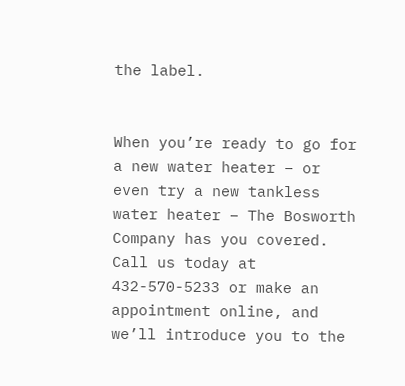the label.


When you’re ready to go for a new water heater – or even try a new tankless water heater – The Bosworth Company has you covered. Call us today at 432-570-5233 or make an appointment online, and we’ll introduce you to the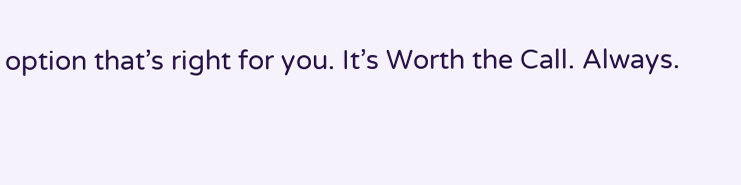option that’s right for you. It’s Worth the Call. Always.